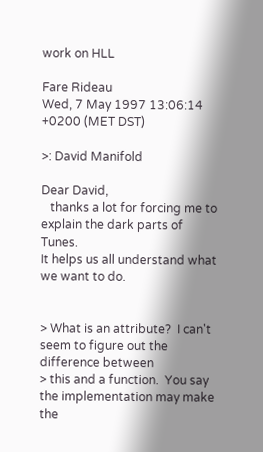work on HLL

Fare Rideau
Wed, 7 May 1997 13:06:14 +0200 (MET DST)

>: David Manifold

Dear David,
   thanks a lot for forcing me to explain the dark parts of Tunes.
It helps us all understand what we want to do.


> What is an attribute?  I can't seem to figure out the difference between
> this and a function.  You say the implementation may make the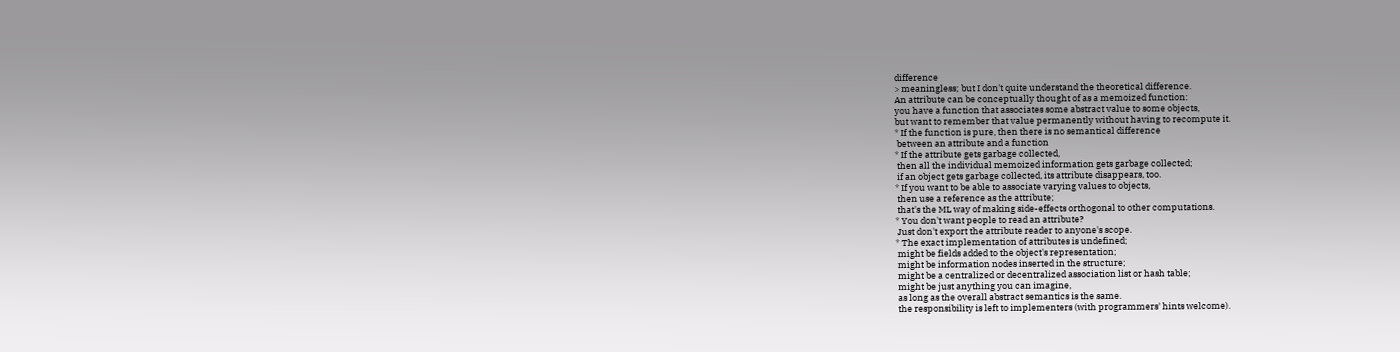difference
> meaningless; but I don't quite understand the theoretical difference.
An attribute can be conceptually thought of as a memoized function:
you have a function that associates some abstract value to some objects,
but want to remember that value permanently without having to recompute it.
* If the function is pure, then there is no semantical difference
 between an attribute and a function
* If the attribute gets garbage collected,
 then all the individual memoized information gets garbage collected;
 if an object gets garbage collected, its attribute disappears, too.
* If you want to be able to associate varying values to objects,
 then use a reference as the attribute;
 that's the ML way of making side-effects orthogonal to other computations.
* You don't want people to read an attribute?
 Just don't export the attribute reader to anyone's scope.
* The exact implementation of attributes is undefined;
 might be fields added to the object's representation;
 might be information nodes inserted in the structure;
 might be a centralized or decentralized association list or hash table;
 might be just anything you can imagine,
 as long as the overall abstract semantics is the same.
 the responsibility is left to implementers (with programmers' hints welcome).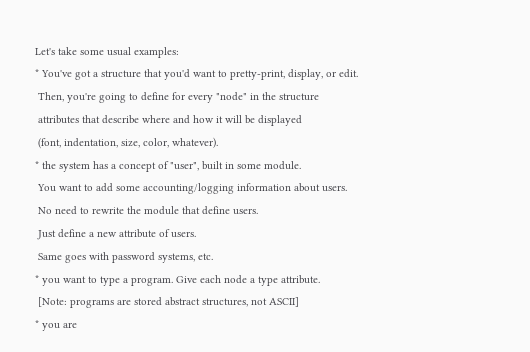Let's take some usual examples:
* You've got a structure that you'd want to pretty-print, display, or edit.
 Then, you're going to define for every "node" in the structure
 attributes that describe where and how it will be displayed
 (font, indentation, size, color, whatever).
* the system has a concept of "user", built in some module.
 You want to add some accounting/logging information about users.
 No need to rewrite the module that define users.
 Just define a new attribute of users.
 Same goes with password systems, etc.
* you want to type a program. Give each node a type attribute.
 [Note: programs are stored abstract structures, not ASCII]
* you are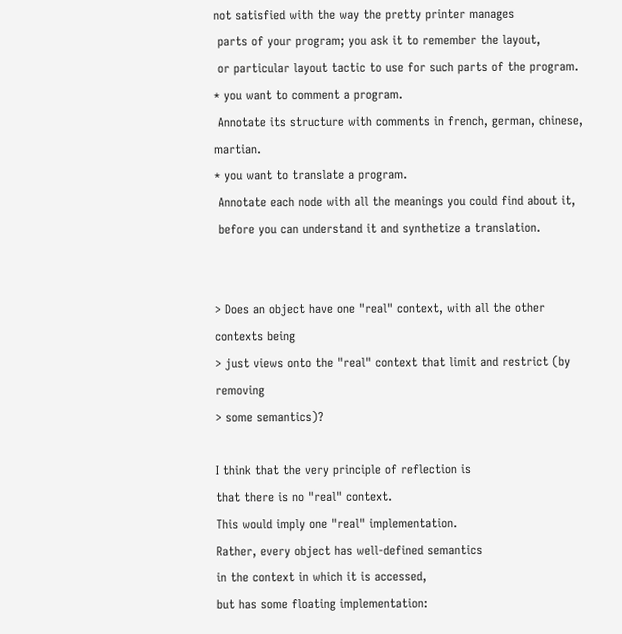not satisfied with the way the pretty printer manages
 parts of your program; you ask it to remember the layout,
 or particular layout tactic to use for such parts of the program.
* you want to comment a program.
 Annotate its structure with comments in french, german, chinese, martian.
* you want to translate a program.
 Annotate each node with all the meanings you could find about it,
 before you can understand it and synthetize a translation.


> Does an object have one "real" context, with all the other contexts being
> just views onto the "real" context that limit and restrict (by removing
> some semantics)?

I think that the very principle of reflection is
that there is no "real" context.
This would imply one "real" implementation.
Rather, every object has well-defined semantics
in the context in which it is accessed,
but has some floating implementation: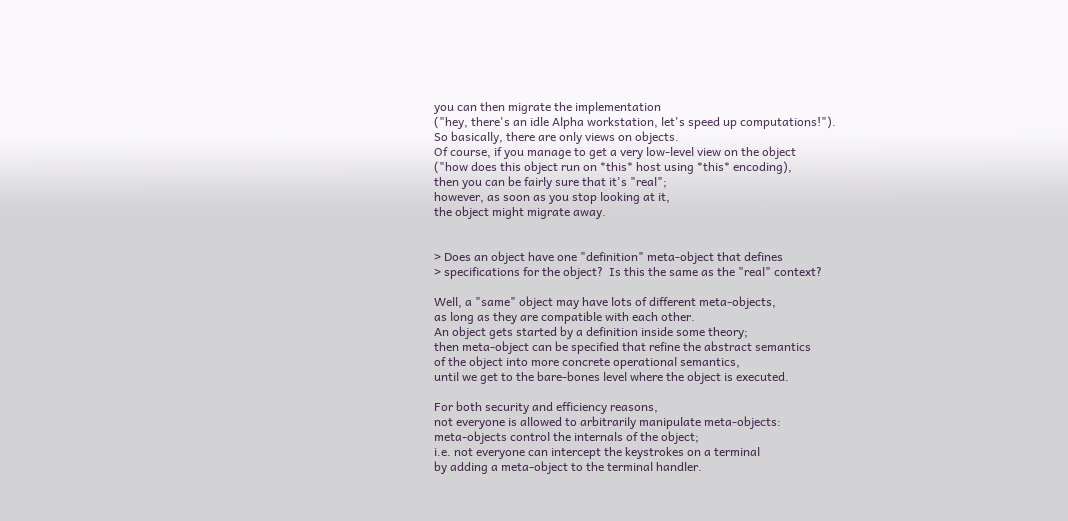you can then migrate the implementation
("hey, there's an idle Alpha workstation, let's speed up computations!").
So basically, there are only views on objects.
Of course, if you manage to get a very low-level view on the object
("how does this object run on *this* host using *this* encoding),
then you can be fairly sure that it's "real";
however, as soon as you stop looking at it,
the object might migrate away.


> Does an object have one "definition" meta-object that defines
> specifications for the object?  Is this the same as the "real" context?

Well, a "same" object may have lots of different meta-objects,
as long as they are compatible with each other.
An object gets started by a definition inside some theory;
then meta-object can be specified that refine the abstract semantics
of the object into more concrete operational semantics,
until we get to the bare-bones level where the object is executed.

For both security and efficiency reasons,
not everyone is allowed to arbitrarily manipulate meta-objects:
meta-objects control the internals of the object;
i.e. not everyone can intercept the keystrokes on a terminal
by adding a meta-object to the terminal handler.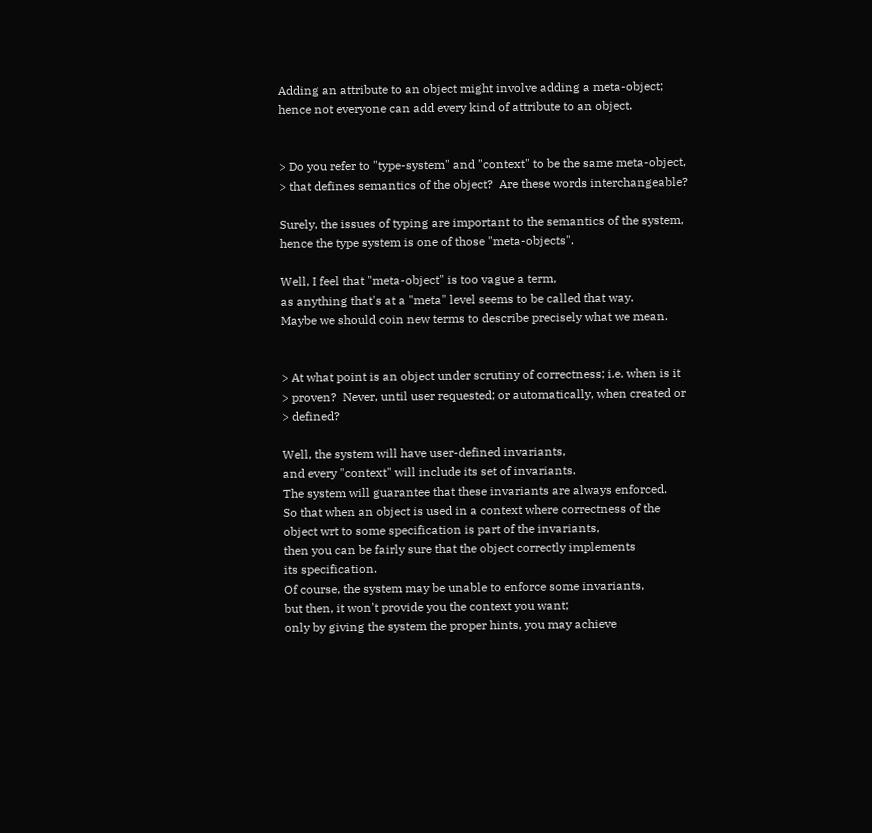Adding an attribute to an object might involve adding a meta-object;
hence not everyone can add every kind of attribute to an object.


> Do you refer to "type-system" and "context" to be the same meta-object,
> that defines semantics of the object?  Are these words interchangeable?

Surely, the issues of typing are important to the semantics of the system,
hence the type system is one of those "meta-objects".

Well, I feel that "meta-object" is too vague a term,
as anything that's at a "meta" level seems to be called that way.
Maybe we should coin new terms to describe precisely what we mean.


> At what point is an object under scrutiny of correctness; i.e. when is it
> proven?  Never, until user requested; or automatically, when created or
> defined?

Well, the system will have user-defined invariants,
and every "context" will include its set of invariants.
The system will guarantee that these invariants are always enforced.
So that when an object is used in a context where correctness of the
object wrt to some specification is part of the invariants,
then you can be fairly sure that the object correctly implements
its specification.
Of course, the system may be unable to enforce some invariants,
but then, it won't provide you the context you want;
only by giving the system the proper hints, you may achieve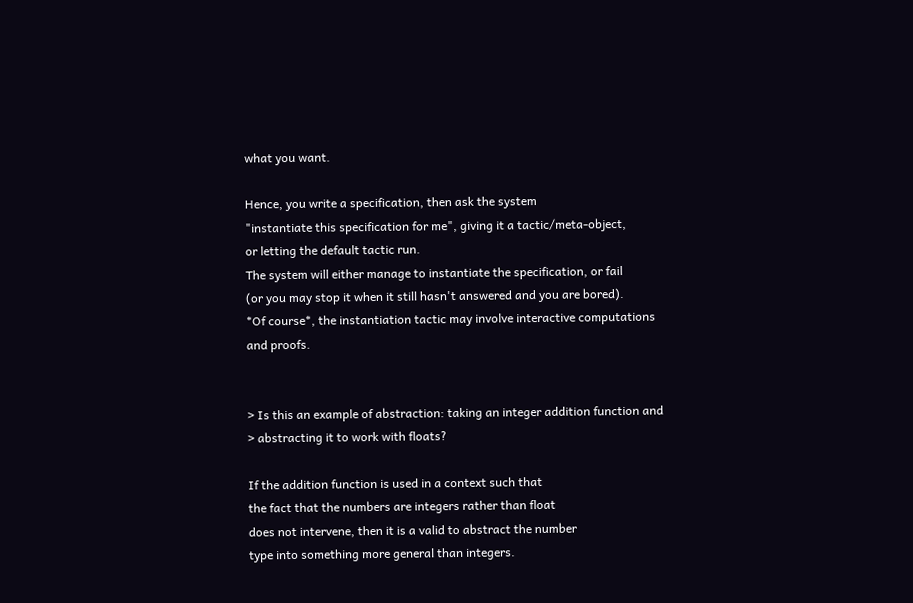what you want.

Hence, you write a specification, then ask the system
"instantiate this specification for me", giving it a tactic/meta-object,
or letting the default tactic run.
The system will either manage to instantiate the specification, or fail
(or you may stop it when it still hasn't answered and you are bored).
*Of course*, the instantiation tactic may involve interactive computations
and proofs.


> Is this an example of abstraction: taking an integer addition function and
> abstracting it to work with floats?

If the addition function is used in a context such that
the fact that the numbers are integers rather than float
does not intervene, then it is a valid to abstract the number
type into something more general than integers.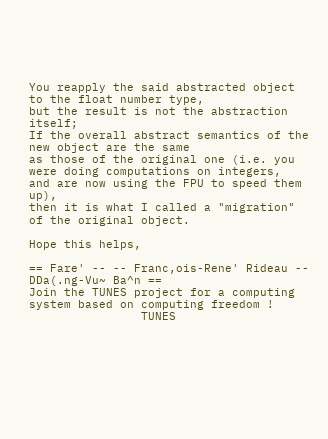You reapply the said abstracted object to the float number type,
but the result is not the abstraction itself;
If the overall abstract semantics of the new object are the same
as those of the original one (i.e. you were doing computations on integers,
and are now using the FPU to speed them up),
then it is what I called a "migration" of the original object.

Hope this helps,

== Fare' -- -- Franc,ois-Rene' Rideau -- DDa(.ng-Vu~ Ba^n ==
Join the TUNES project for a computing system based on computing freedom !
                TUNES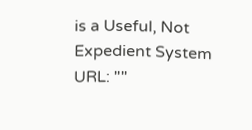is a Useful, Not Expedient System
URL: ""